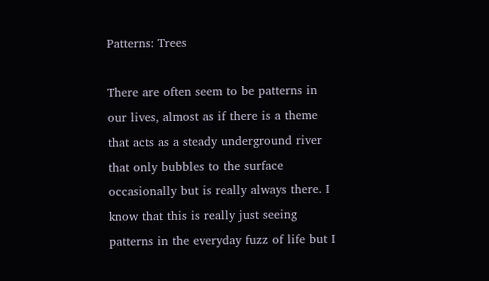Patterns: Trees

There are often seem to be patterns in our lives, almost as if there is a theme that acts as a steady underground river that only bubbles to the surface occasionally but is really always there. I know that this is really just seeing patterns in the everyday fuzz of life but I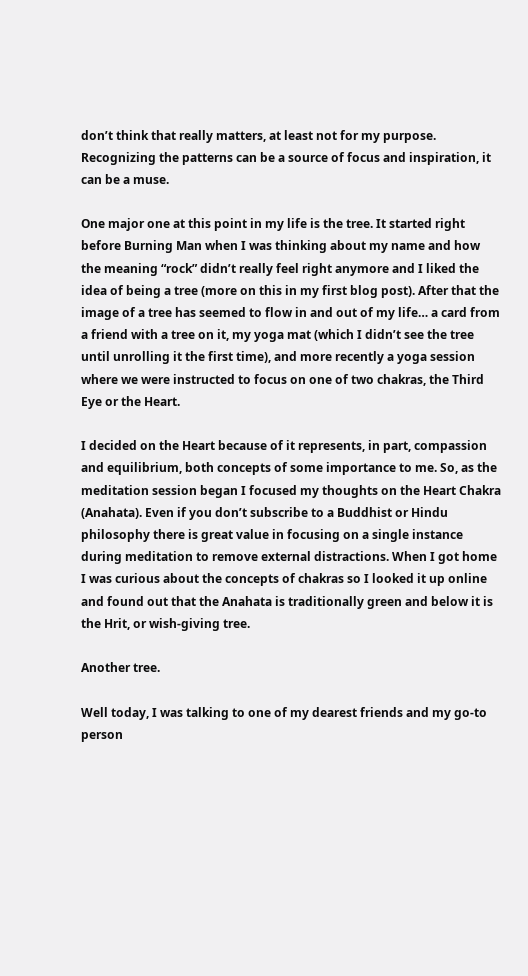don’t think that really matters, at least not for my purpose. Recognizing the patterns can be a source of focus and inspiration, it can be a muse.

One major one at this point in my life is the tree. It started right before Burning Man when I was thinking about my name and how the meaning “rock” didn’t really feel right anymore and I liked the idea of being a tree (more on this in my first blog post). After that the image of a tree has seemed to flow in and out of my life… a card from a friend with a tree on it, my yoga mat (which I didn’t see the tree until unrolling it the first time), and more recently a yoga session where we were instructed to focus on one of two chakras, the Third Eye or the Heart.

I decided on the Heart because of it represents, in part, compassion and equilibrium, both concepts of some importance to me. So, as the meditation session began I focused my thoughts on the Heart Chakra (Anahata). Even if you don’t subscribe to a Buddhist or Hindu philosophy there is great value in focusing on a single instance during meditation to remove external distractions. When I got home I was curious about the concepts of chakras so I looked it up online and found out that the Anahata is traditionally green and below it is the Hrit, or wish-giving tree.

Another tree.

Well today, I was talking to one of my dearest friends and my go-to person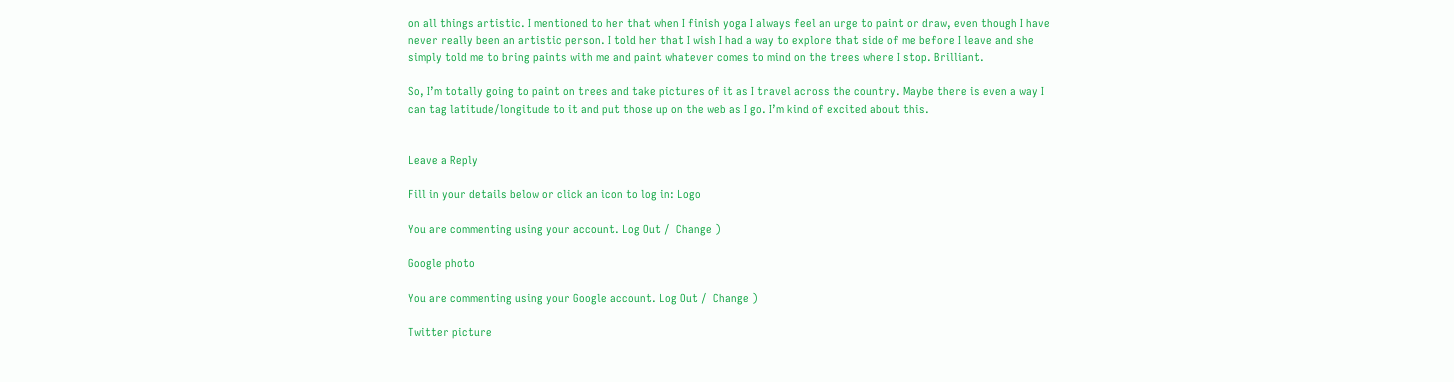on all things artistic. I mentioned to her that when I finish yoga I always feel an urge to paint or draw, even though I have never really been an artistic person. I told her that I wish I had a way to explore that side of me before I leave and she simply told me to bring paints with me and paint whatever comes to mind on the trees where I stop. Brilliant.

So, I’m totally going to paint on trees and take pictures of it as I travel across the country. Maybe there is even a way I can tag latitude/longitude to it and put those up on the web as I go. I’m kind of excited about this.


Leave a Reply

Fill in your details below or click an icon to log in: Logo

You are commenting using your account. Log Out /  Change )

Google photo

You are commenting using your Google account. Log Out /  Change )

Twitter picture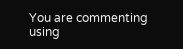You are commenting using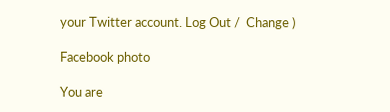your Twitter account. Log Out /  Change )

Facebook photo

You are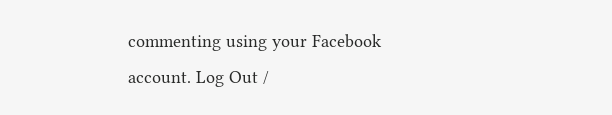commenting using your Facebook account. Log Out /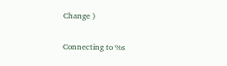Change )

Connecting to %s